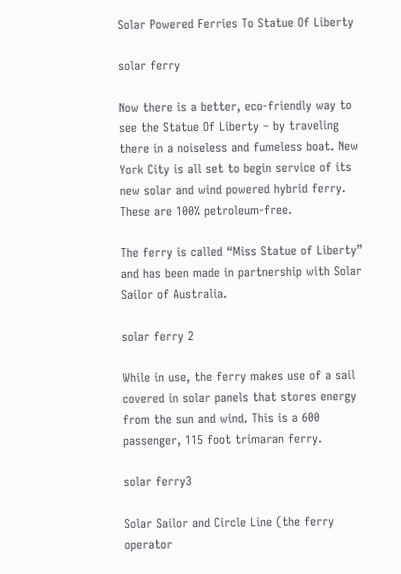Solar Powered Ferries To Statue Of Liberty

solar ferry

Now there is a better, eco-friendly way to see the Statue Of Liberty – by traveling there in a noiseless and fumeless boat. New York City is all set to begin service of its new solar and wind powered hybrid ferry. These are 100% petroleum-free.

The ferry is called “Miss Statue of Liberty” and has been made in partnership with Solar Sailor of Australia.

solar ferry 2

While in use, the ferry makes use of a sail covered in solar panels that stores energy from the sun and wind. This is a 600 passenger, 115 foot trimaran ferry.

solar ferry3

Solar Sailor and Circle Line (the ferry operator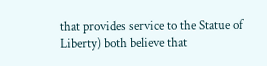that provides service to the Statue of Liberty) both believe that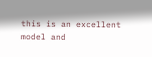this is an excellent model and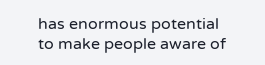has enormous potential to make people aware of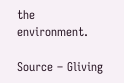the environment.

Source – Gliving